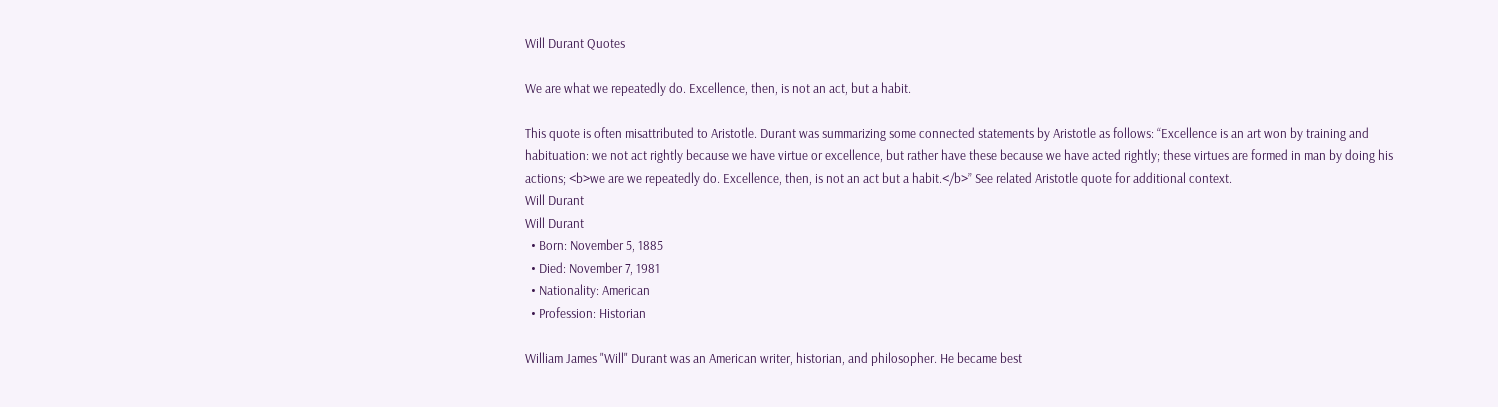Will Durant Quotes

We are what we repeatedly do. Excellence, then, is not an act, but a habit.

This quote is often misattributed to Aristotle. Durant was summarizing some connected statements by Aristotle as follows: “Excellence is an art won by training and habituation: we not act rightly because we have virtue or excellence, but rather have these because we have acted rightly; these virtues are formed in man by doing his actions; <b>we are we repeatedly do. Excellence, then, is not an act but a habit.</b>” See related Aristotle quote for additional context.
Will Durant
Will Durant
  • Born: November 5, 1885
  • Died: November 7, 1981
  • Nationality: American
  • Profession: Historian

William James "Will" Durant was an American writer, historian, and philosopher. He became best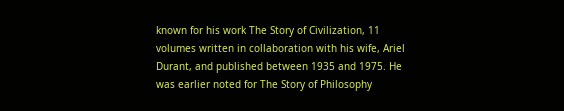known for his work The Story of Civilization, 11 volumes written in collaboration with his wife, Ariel Durant, and published between 1935 and 1975. He was earlier noted for The Story of Philosophy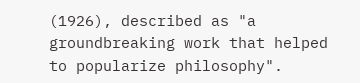(1926), described as "a groundbreaking work that helped to popularize philosophy".